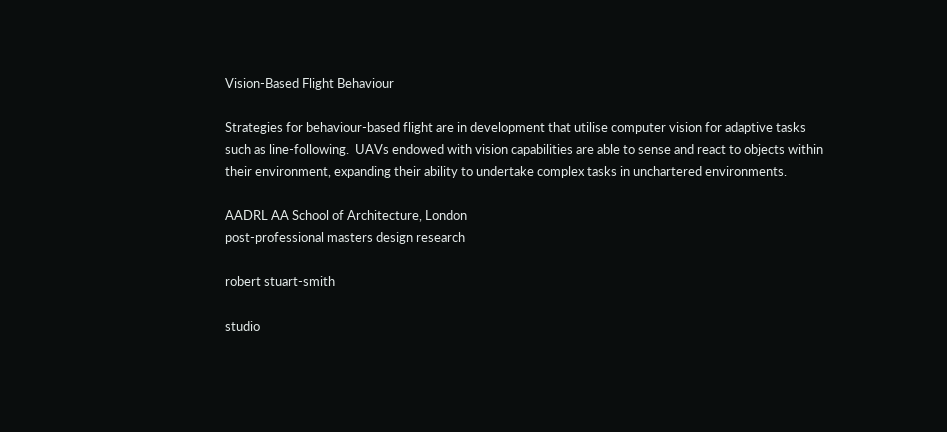Vision-Based Flight Behaviour

Strategies for behaviour-based flight are in development that utilise computer vision for adaptive tasks such as line-following.  UAVs endowed with vision capabilities are able to sense and react to objects within their environment, expanding their ability to undertake complex tasks in unchartered environments.

AADRL AA School of Architecture, London
post-professional masters design research

robert stuart-smith

studio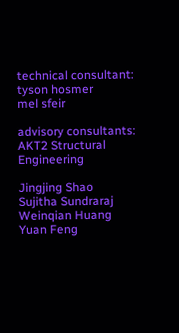technical consultant:
tyson hosmer
mel sfeir

advisory consultants: AKT2 Structural Engineering

Jingjing Shao
Sujitha Sundraraj
Weinqian Huang
Yuan Feng